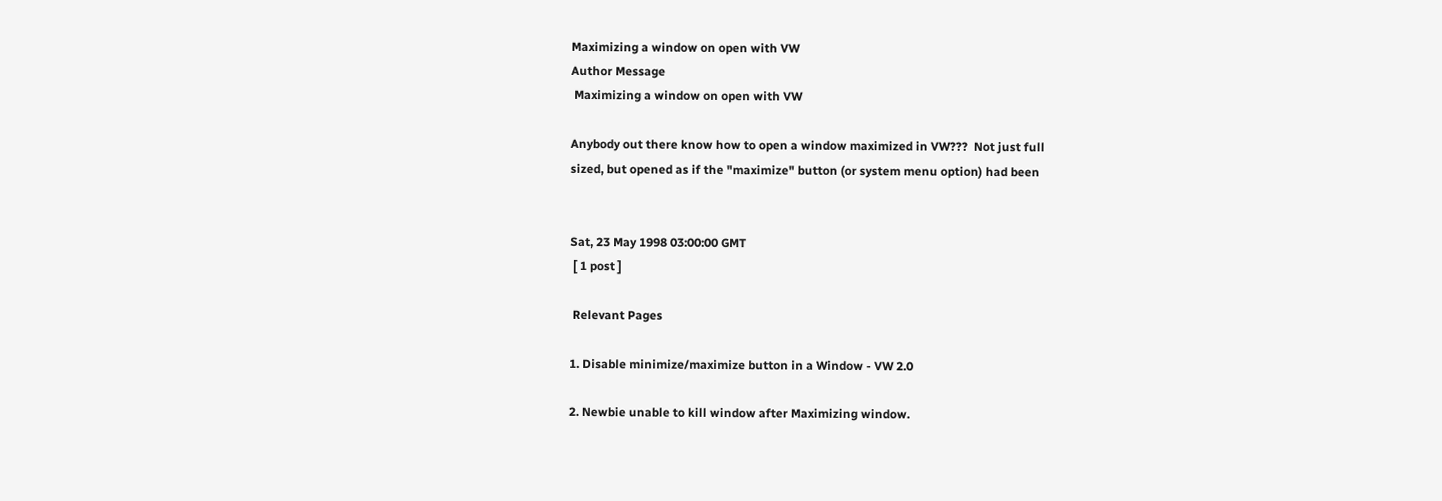Maximizing a window on open with VW
Author Message
 Maximizing a window on open with VW

Anybody out there know how to open a window maximized in VW???  Not just full
sized, but opened as if the "maximize" button (or system menu option) had been


Sat, 23 May 1998 03:00:00 GMT
 [ 1 post ]

 Relevant Pages

1. Disable minimize/maximize button in a Window - VW 2.0

2. Newbie unable to kill window after Maximizing window.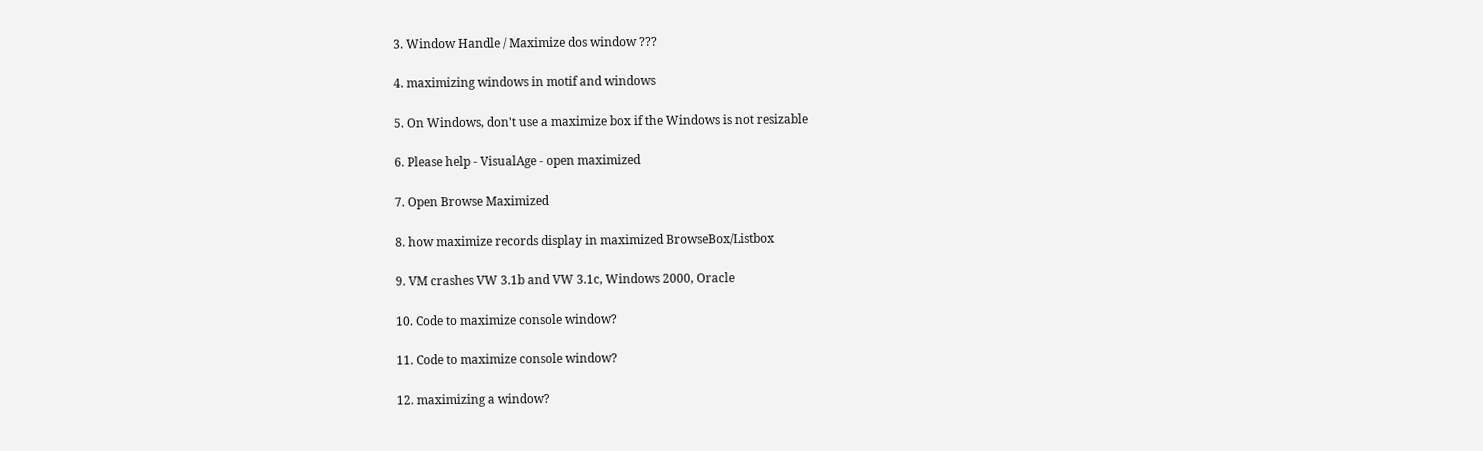3. Window Handle / Maximize dos window ???

4. maximizing windows in motif and windows

5. On Windows, don't use a maximize box if the Windows is not resizable

6. Please help - VisualAge - open maximized

7. Open Browse Maximized

8. how maximize records display in maximized BrowseBox/Listbox

9. VM crashes VW 3.1b and VW 3.1c, Windows 2000, Oracle

10. Code to maximize console window?

11. Code to maximize console window?

12. maximizing a window?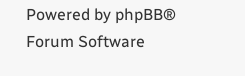Powered by phpBB® Forum Software